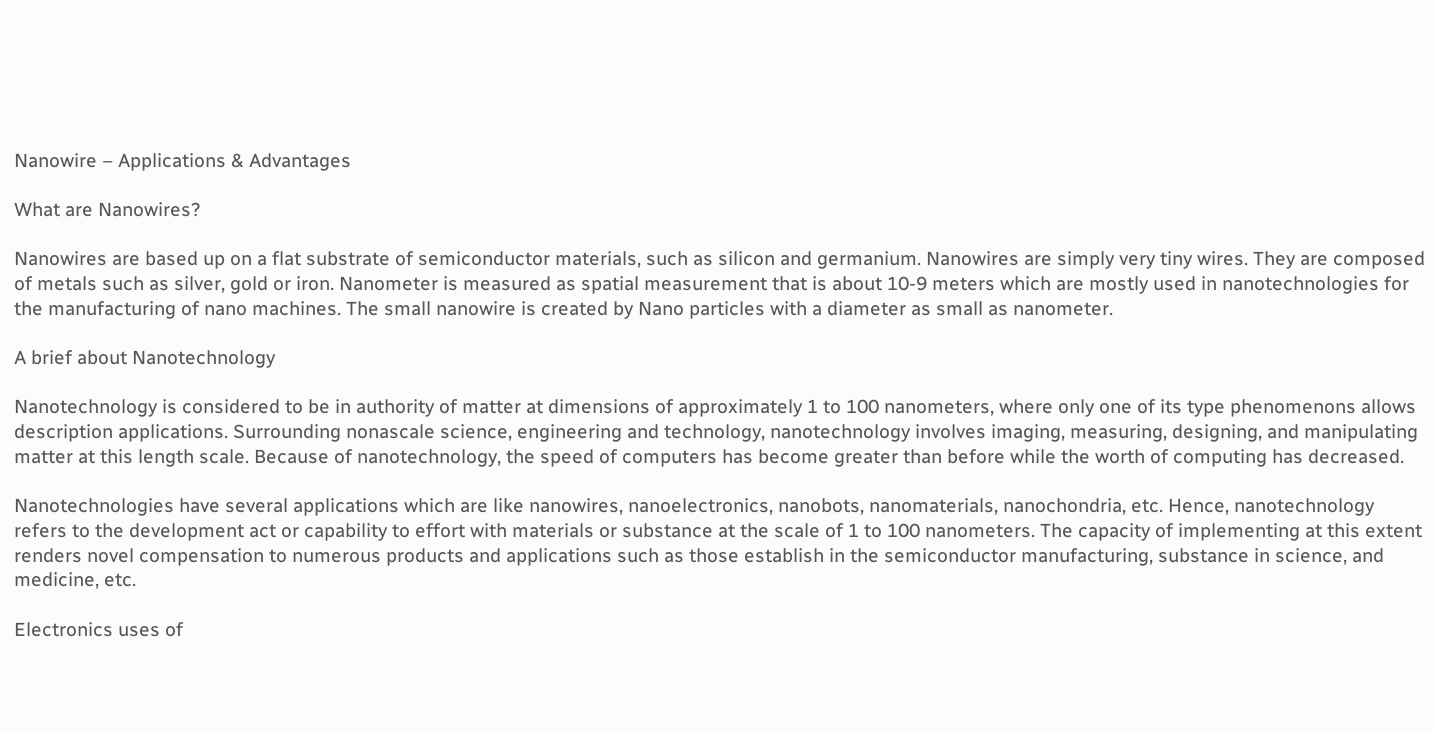Nanowire – Applications & Advantages

What are Nanowires?

Nanowires are based up on a flat substrate of semiconductor materials, such as silicon and germanium. Nanowires are simply very tiny wires. They are composed of metals such as silver, gold or iron. Nanometer is measured as spatial measurement that is about 10-9 meters which are mostly used in nanotechnologies for the manufacturing of nano machines. The small nanowire is created by Nano particles with a diameter as small as nanometer.

A brief about Nanotechnology

Nanotechnology is considered to be in authority of matter at dimensions of approximately 1 to 100 nanometers, where only one of its type phenomenons allows description applications. Surrounding nonascale science, engineering and technology, nanotechnology involves imaging, measuring, designing, and manipulating matter at this length scale. Because of nanotechnology, the speed of computers has become greater than before while the worth of computing has decreased.

Nanotechnologies have several applications which are like nanowires, nanoelectronics, nanobots, nanomaterials, nanochondria, etc. Hence, nanotechnology refers to the development act or capability to effort with materials or substance at the scale of 1 to 100 nanometers. The capacity of implementing at this extent renders novel compensation to numerous products and applications such as those establish in the semiconductor manufacturing, substance in science, and medicine, etc.

Electronics uses of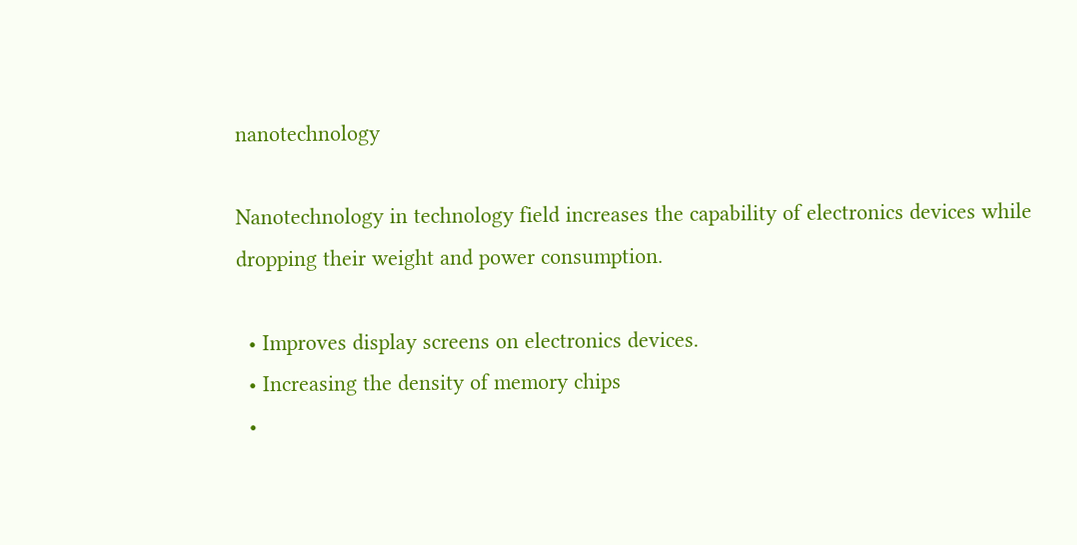nanotechnology

Nanotechnology in technology field increases the capability of electronics devices while dropping their weight and power consumption.

  • Improves display screens on electronics devices.
  • Increasing the density of memory chips
  •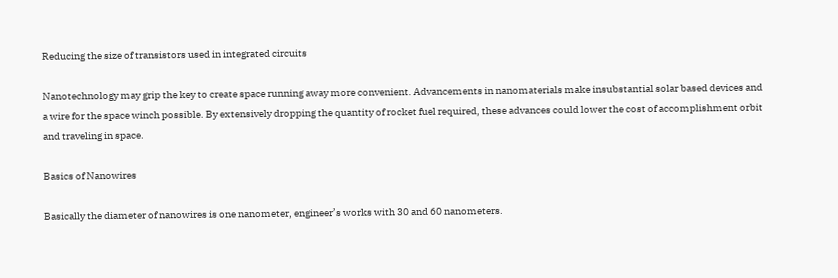Reducing the size of transistors used in integrated circuits

Nanotechnology may grip the key to create space running away more convenient. Advancements in nanomaterials make insubstantial solar based devices and a wire for the space winch possible. By extensively dropping the quantity of rocket fuel required, these advances could lower the cost of accomplishment orbit and traveling in space.

Basics of Nanowires

Basically the diameter of nanowires is one nanometer, engineer’s works with 30 and 60 nanometers.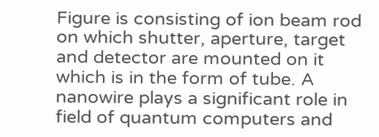Figure is consisting of ion beam rod on which shutter, aperture, target and detector are mounted on it which is in the form of tube. A nanowire plays a significant role in field of quantum computers and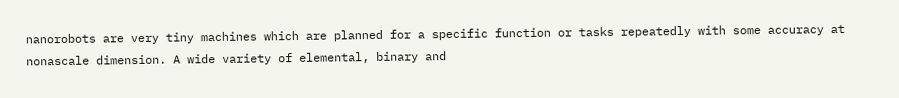nanorobots are very tiny machines which are planned for a specific function or tasks repeatedly with some accuracy at nonascale dimension. A wide variety of elemental, binary and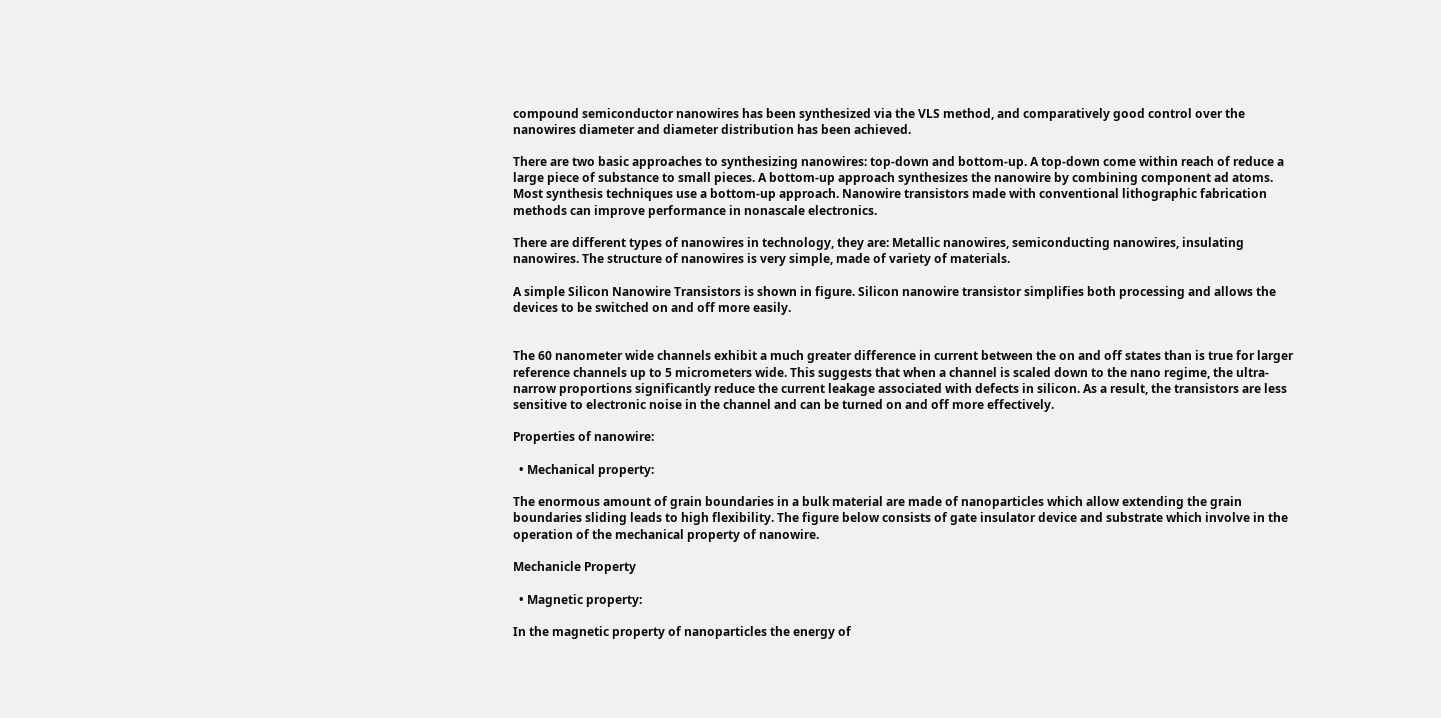compound semiconductor nanowires has been synthesized via the VLS method, and comparatively good control over the nanowires diameter and diameter distribution has been achieved.

There are two basic approaches to synthesizing nanowires: top-down and bottom-up. A top-down come within reach of reduce a large piece of substance to small pieces. A bottom-up approach synthesizes the nanowire by combining component ad atoms. Most synthesis techniques use a bottom-up approach. Nanowire transistors made with conventional lithographic fabrication methods can improve performance in nonascale electronics.

There are different types of nanowires in technology, they are: Metallic nanowires, semiconducting nanowires, insulating nanowires. The structure of nanowires is very simple, made of variety of materials.

A simple Silicon Nanowire Transistors is shown in figure. Silicon nanowire transistor simplifies both processing and allows the devices to be switched on and off more easily.


The 60 nanometer wide channels exhibit a much greater difference in current between the on and off states than is true for larger reference channels up to 5 micrometers wide. This suggests that when a channel is scaled down to the nano regime, the ultra-narrow proportions significantly reduce the current leakage associated with defects in silicon. As a result, the transistors are less sensitive to electronic noise in the channel and can be turned on and off more effectively.

Properties of nanowire:

  • Mechanical property:

The enormous amount of grain boundaries in a bulk material are made of nanoparticles which allow extending the grain boundaries sliding leads to high flexibility. The figure below consists of gate insulator device and substrate which involve in the operation of the mechanical property of nanowire.

Mechanicle Property

  • Magnetic property:

In the magnetic property of nanoparticles the energy of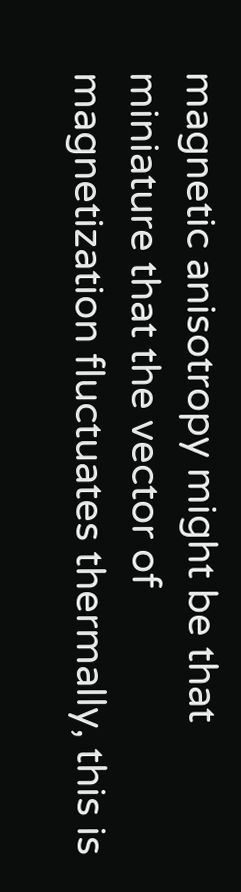magnetic anisotropy might be that miniature that the vector of magnetization fluctuates thermally, this is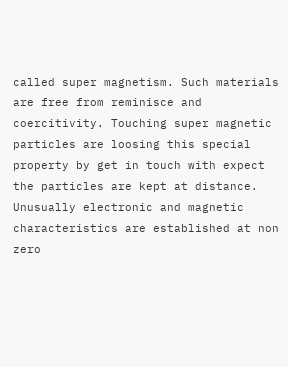called super magnetism. Such materials are free from reminisce and coercitivity. Touching super magnetic particles are loosing this special property by get in touch with expect the particles are kept at distance. Unusually electronic and magnetic characteristics are established at non zero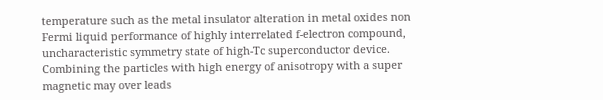temperature such as the metal insulator alteration in metal oxides non Fermi liquid performance of highly interrelated f-electron compound, uncharacteristic symmetry state of high-Tc superconductor device. Combining the particles with high energy of anisotropy with a super magnetic may over leads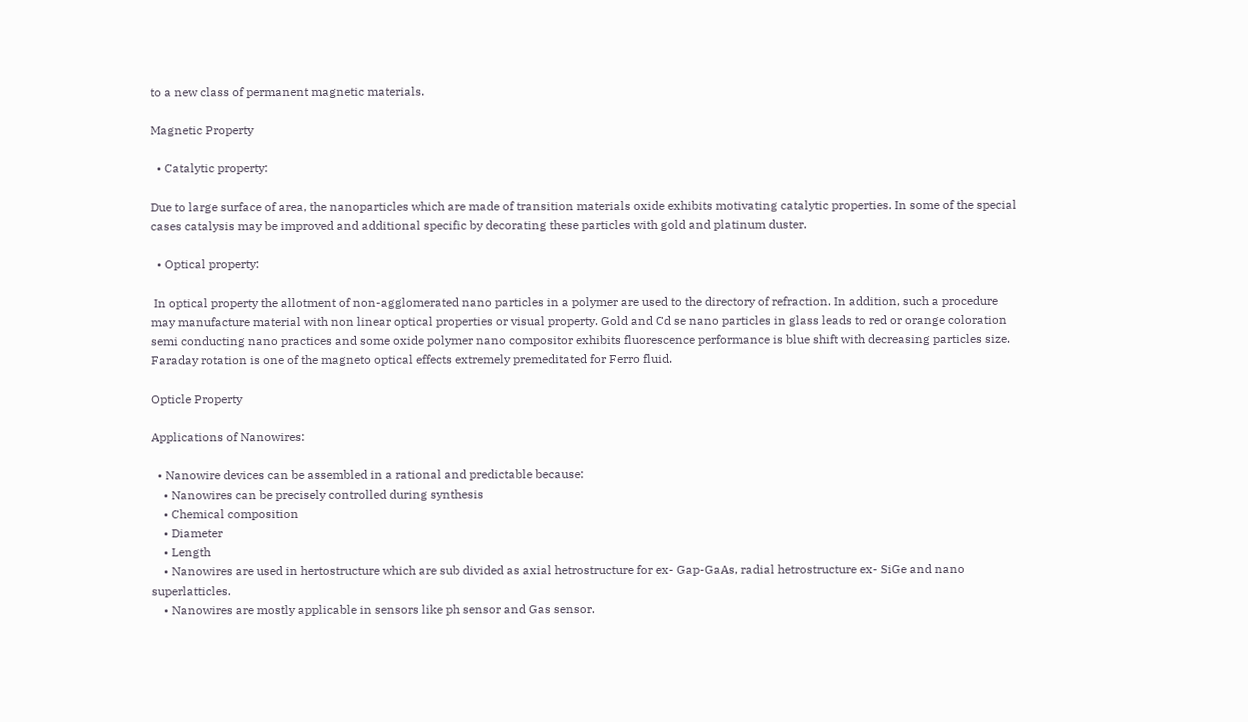to a new class of permanent magnetic materials.

Magnetic Property

  • Catalytic property:

Due to large surface of area, the nanoparticles which are made of transition materials oxide exhibits motivating catalytic properties. In some of the special cases catalysis may be improved and additional specific by decorating these particles with gold and platinum duster.

  • Optical property:

 In optical property the allotment of non-agglomerated nano particles in a polymer are used to the directory of refraction. In addition, such a procedure may manufacture material with non linear optical properties or visual property. Gold and Cd se nano particles in glass leads to red or orange coloration semi conducting nano practices and some oxide polymer nano compositor exhibits fluorescence performance is blue shift with decreasing particles size. Faraday rotation is one of the magneto optical effects extremely premeditated for Ferro fluid.

Opticle Property

Applications of Nanowires:

  • Nanowire devices can be assembled in a rational and predictable because:
    • Nanowires can be precisely controlled during synthesis
    • Chemical composition
    • Diameter
    • Length
    • Nanowires are used in hertostructure which are sub divided as axial hetrostructure for ex- Gap-GaAs, radial hetrostructure ex- SiGe and nano superlatticles.
    • Nanowires are mostly applicable in sensors like ph sensor and Gas sensor.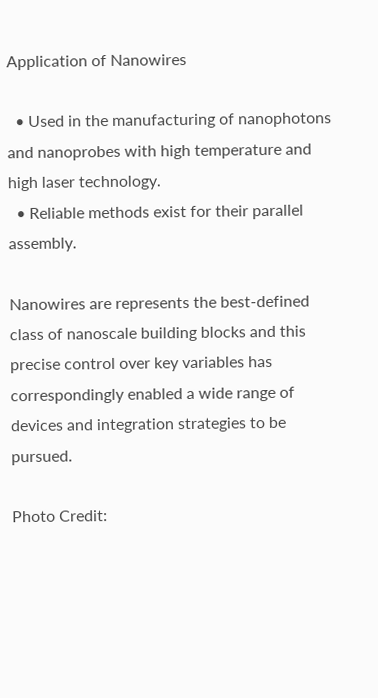Application of Nanowires

  • Used in the manufacturing of nanophotons and nanoprobes with high temperature and high laser technology.
  • Reliable methods exist for their parallel assembly.

Nanowires are represents the best-defined class of nanoscale building blocks and this precise control over key variables has correspondingly enabled a wide range of devices and integration strategies to be pursued.

Photo Credit: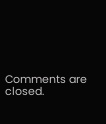Comments are closed.